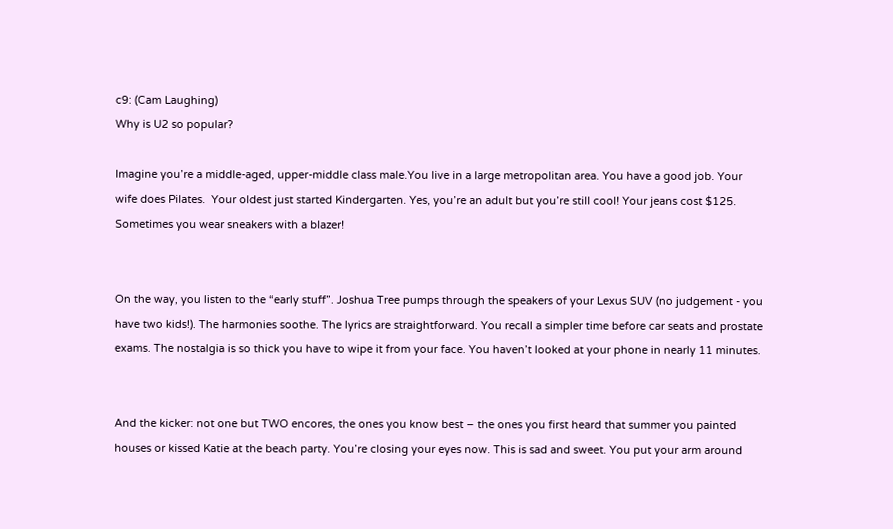c9: (Cam Laughing)
Why is U2 so popular?

Imagine you’re a middle-aged, upper-middle class male.You live in a large metropolitan area. You have a good job. Your wife does Pilates.  Your oldest just started Kindergarten. Yes, you’re an adult but you’re still cool! Your jeans cost $125. Sometimes you wear sneakers with a blazer!


On the way, you listen to the “early stuff”. Joshua Tree pumps through the speakers of your Lexus SUV (no judgement - you have two kids!). The harmonies soothe. The lyrics are straightforward. You recall a simpler time before car seats and prostate exams. The nostalgia is so thick you have to wipe it from your face. You haven’t looked at your phone in nearly 11 minutes.


And the kicker: not one but TWO encores, the ones you know best – the ones you first heard that summer you painted houses or kissed Katie at the beach party. You’re closing your eyes now. This is sad and sweet. You put your arm around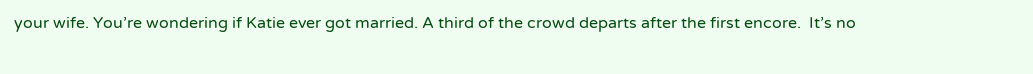your wife. You’re wondering if Katie ever got married. A third of the crowd departs after the first encore.  It’s no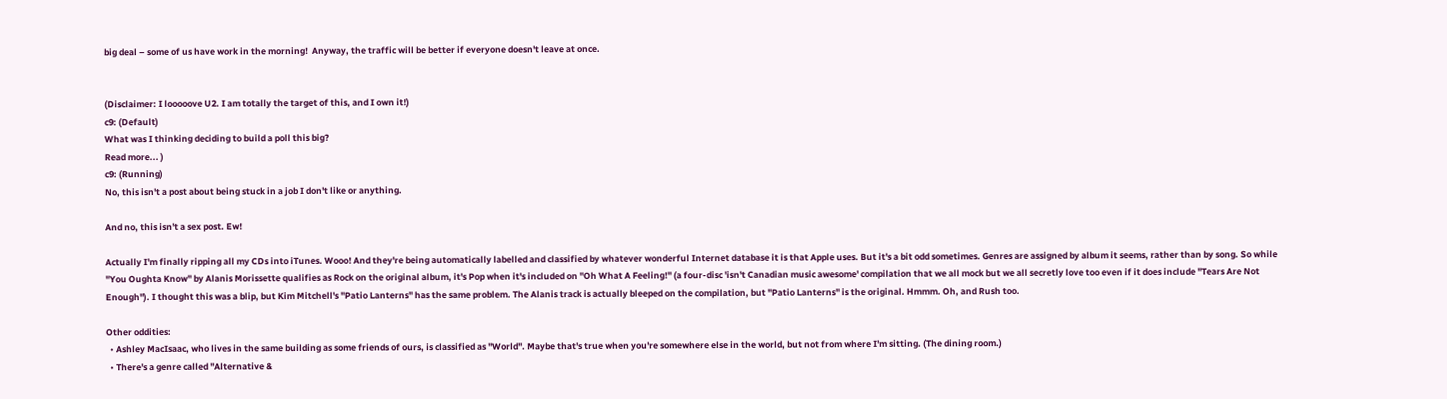big deal – some of us have work in the morning!  Anyway, the traffic will be better if everyone doesn't leave at once.


(Disclaimer: I looooove U2. I am totally the target of this, and I own it!)
c9: (Default)
What was I thinking deciding to build a poll this big?
Read more... )
c9: (Running)
No, this isn't a post about being stuck in a job I don't like or anything.

And no, this isn't a sex post. Ew!

Actually I'm finally ripping all my CDs into iTunes. Wooo! And they're being automatically labelled and classified by whatever wonderful Internet database it is that Apple uses. But it's a bit odd sometimes. Genres are assigned by album it seems, rather than by song. So while "You Oughta Know" by Alanis Morissette qualifies as Rock on the original album, it's Pop when it's included on "Oh What A Feeling!" (a four-disc 'isn't Canadian music awesome' compilation that we all mock but we all secretly love too even if it does include "Tears Are Not Enough"). I thought this was a blip, but Kim Mitchell's "Patio Lanterns" has the same problem. The Alanis track is actually bleeped on the compilation, but "Patio Lanterns" is the original. Hmmm. Oh, and Rush too.

Other oddities:
  • Ashley MacIsaac, who lives in the same building as some friends of ours, is classified as "World". Maybe that's true when you're somewhere else in the world, but not from where I'm sitting. (The dining room.)
  • There's a genre called "Alternative &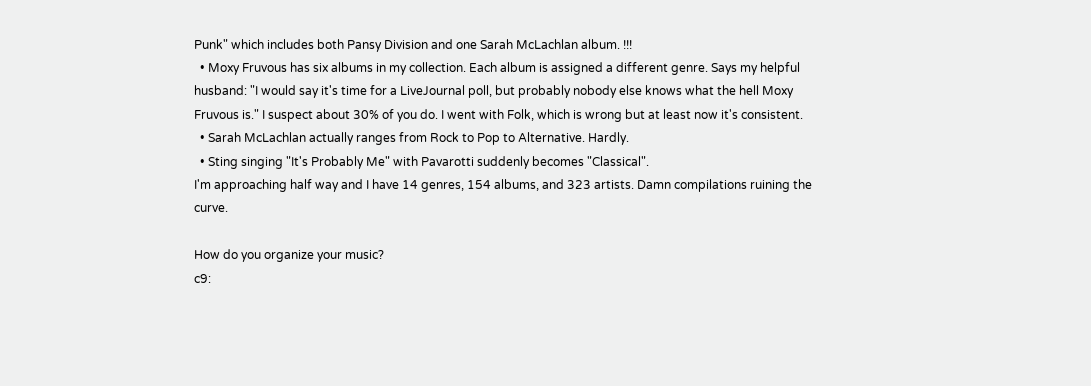Punk" which includes both Pansy Division and one Sarah McLachlan album. !!!
  • Moxy Fruvous has six albums in my collection. Each album is assigned a different genre. Says my helpful husband: "I would say it's time for a LiveJournal poll, but probably nobody else knows what the hell Moxy Fruvous is." I suspect about 30% of you do. I went with Folk, which is wrong but at least now it's consistent.
  • Sarah McLachlan actually ranges from Rock to Pop to Alternative. Hardly.
  • Sting singing "It's Probably Me" with Pavarotti suddenly becomes "Classical".
I'm approaching half way and I have 14 genres, 154 albums, and 323 artists. Damn compilations ruining the curve.

How do you organize your music?
c9: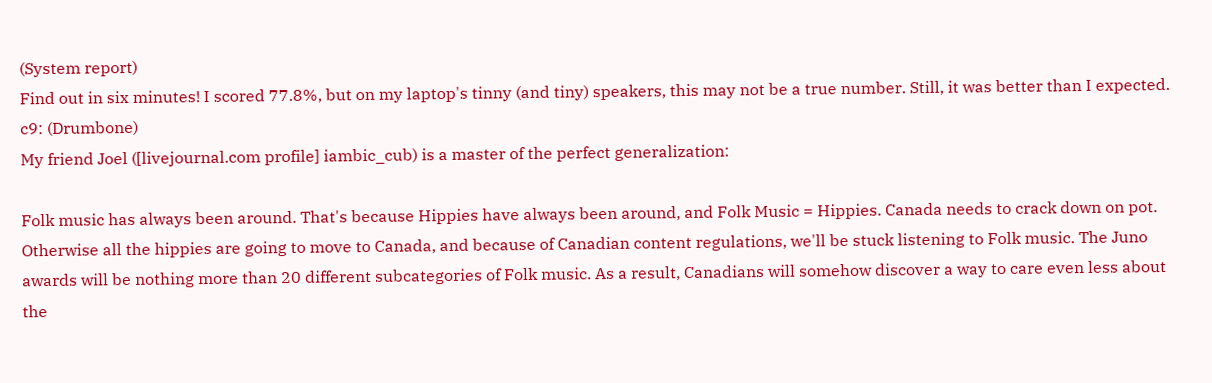(System report)
Find out in six minutes! I scored 77.8%, but on my laptop's tinny (and tiny) speakers, this may not be a true number. Still, it was better than I expected.
c9: (Drumbone)
My friend Joel ([livejournal.com profile] iambic_cub) is a master of the perfect generalization:

Folk music has always been around. That's because Hippies have always been around, and Folk Music = Hippies. Canada needs to crack down on pot. Otherwise all the hippies are going to move to Canada, and because of Canadian content regulations, we'll be stuck listening to Folk music. The Juno awards will be nothing more than 20 different subcategories of Folk music. As a result, Canadians will somehow discover a way to care even less about the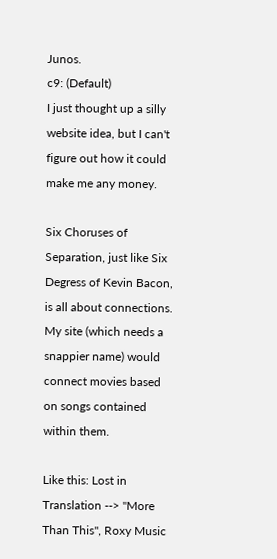Junos.
c9: (Default)
I just thought up a silly website idea, but I can't figure out how it could make me any money.

Six Choruses of Separation, just like Six Degress of Kevin Bacon, is all about connections. My site (which needs a snappier name) would connect movies based on songs contained within them.

Like this: Lost in Translation --> "More Than This", Roxy Music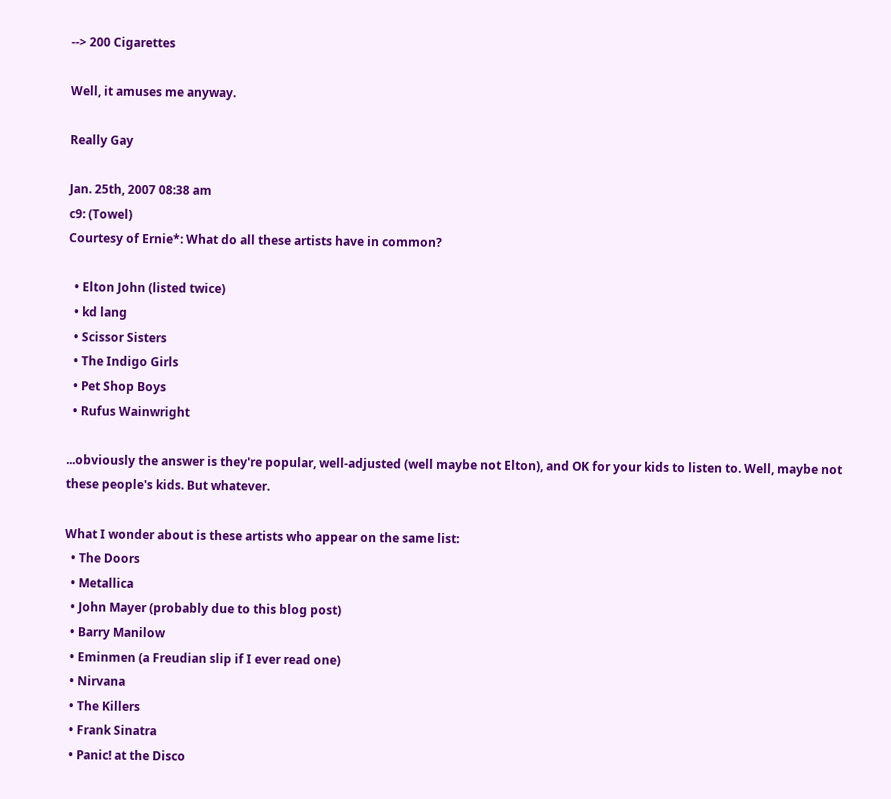--> 200 Cigarettes

Well, it amuses me anyway.

Really Gay

Jan. 25th, 2007 08:38 am
c9: (Towel)
Courtesy of Ernie*: What do all these artists have in common?

  • Elton John (listed twice)
  • kd lang
  • Scissor Sisters
  • The Indigo Girls
  • Pet Shop Boys
  • Rufus Wainwright

...obviously the answer is they're popular, well-adjusted (well maybe not Elton), and OK for your kids to listen to. Well, maybe not these people's kids. But whatever.

What I wonder about is these artists who appear on the same list:
  • The Doors
  • Metallica
  • John Mayer (probably due to this blog post)
  • Barry Manilow
  • Eminmen (a Freudian slip if I ever read one)
  • Nirvana
  • The Killers
  • Frank Sinatra
  • Panic! at the Disco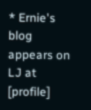* Ernie's blog appears on LJ at [profile]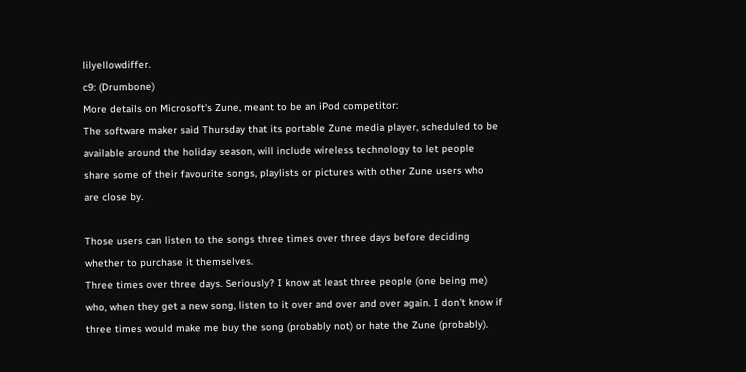lilyellowdiffer.
c9: (Drumbone)
More details on Microsoft's Zune, meant to be an iPod competitor:
The software maker said Thursday that its portable Zune media player, scheduled to be available around the holiday season, will include wireless technology to let people share some of their favourite songs, playlists or pictures with other Zune users who are close by.

Those users can listen to the songs three times over three days before deciding whether to purchase it themselves.
Three times over three days. Seriously? I know at least three people (one being me) who, when they get a new song, listen to it over and over and over again. I don't know if three times would make me buy the song (probably not) or hate the Zune (probably).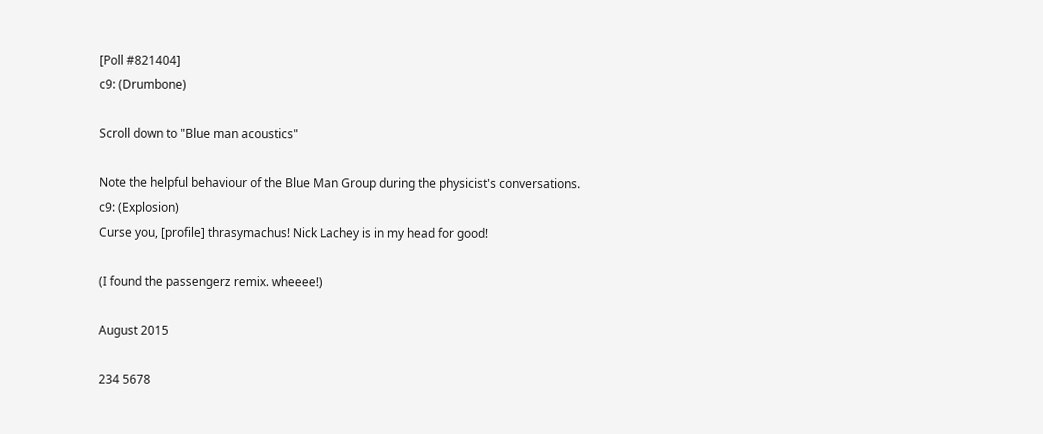[Poll #821404]
c9: (Drumbone)

Scroll down to "Blue man acoustics"

Note the helpful behaviour of the Blue Man Group during the physicist's conversations.
c9: (Explosion)
Curse you, [profile] thrasymachus! Nick Lachey is in my head for good!

(I found the passengerz remix. wheeee!)

August 2015

234 5678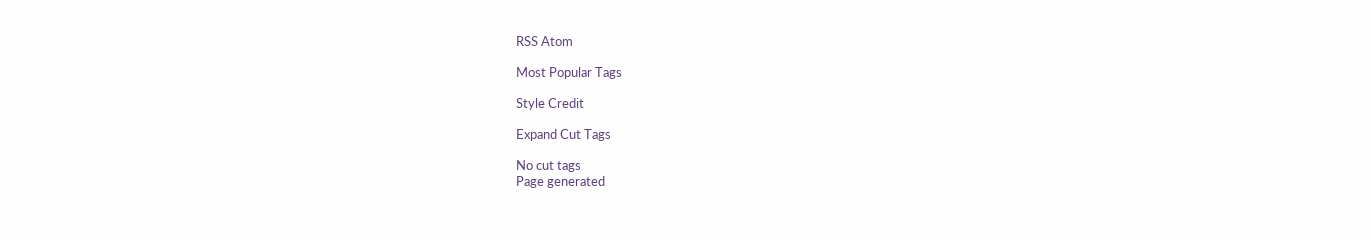RSS Atom

Most Popular Tags

Style Credit

Expand Cut Tags

No cut tags
Page generated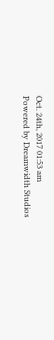Oct. 24th, 2017 01:53 am
Powered by Dreamwidth Studios